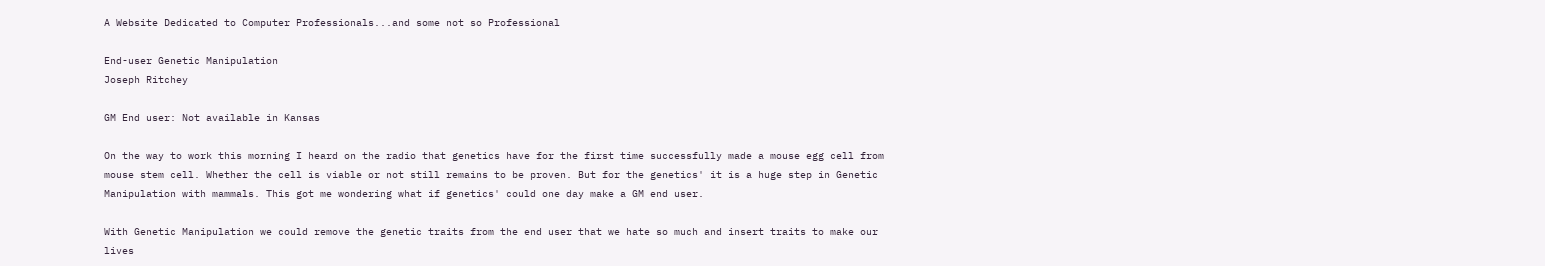A Website Dedicated to Computer Professionals...and some not so Professional

End-user Genetic Manipulation
Joseph Ritchey

GM End user: Not available in Kansas

On the way to work this morning I heard on the radio that genetics have for the first time successfully made a mouse egg cell from mouse stem cell. Whether the cell is viable or not still remains to be proven. But for the genetics' it is a huge step in Genetic Manipulation with mammals. This got me wondering what if genetics' could one day make a GM end user.

With Genetic Manipulation we could remove the genetic traits from the end user that we hate so much and insert traits to make our lives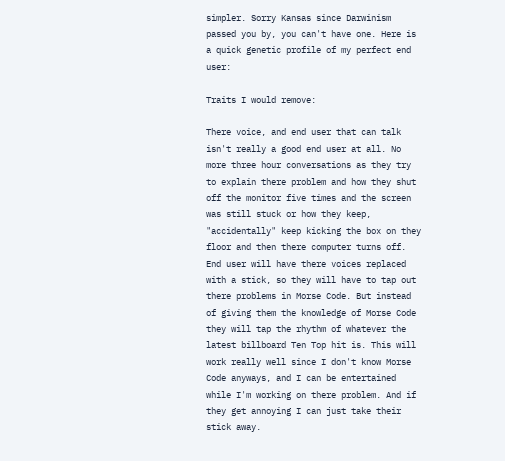simpler. Sorry Kansas since Darwinism passed you by, you can't have one. Here is a quick genetic profile of my perfect end user:

Traits I would remove:

There voice, and end user that can talk isn't really a good end user at all. No more three hour conversations as they try to explain there problem and how they shut off the monitor five times and the screen was still stuck or how they keep, "accidentally" keep kicking the box on they floor and then there computer turns off. End user will have there voices replaced with a stick, so they will have to tap out there problems in Morse Code. But instead of giving them the knowledge of Morse Code they will tap the rhythm of whatever the latest billboard Ten Top hit is. This will work really well since I don't know Morse Code anyways, and I can be entertained while I'm working on there problem. And if they get annoying I can just take their stick away.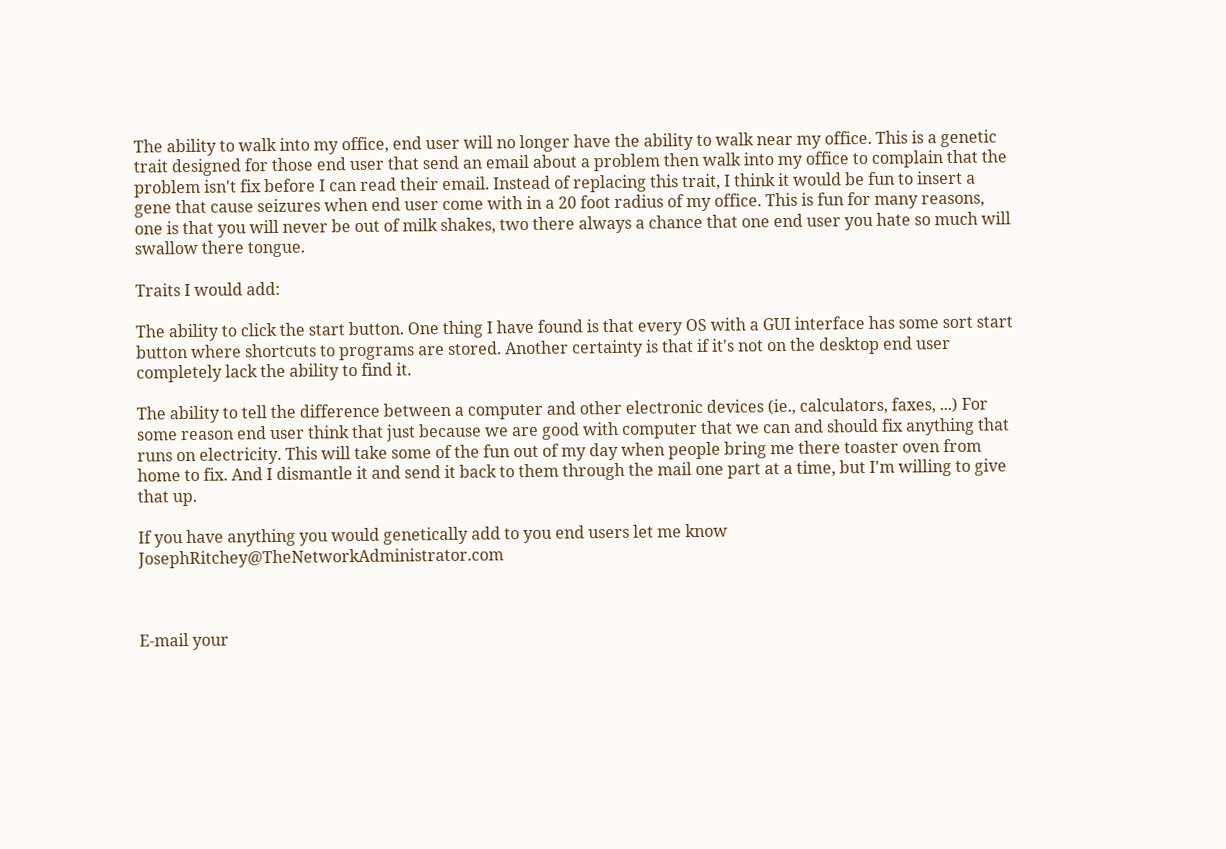The ability to walk into my office, end user will no longer have the ability to walk near my office. This is a genetic trait designed for those end user that send an email about a problem then walk into my office to complain that the problem isn't fix before I can read their email. Instead of replacing this trait, I think it would be fun to insert a gene that cause seizures when end user come with in a 20 foot radius of my office. This is fun for many reasons, one is that you will never be out of milk shakes, two there always a chance that one end user you hate so much will swallow there tongue.

Traits I would add:

The ability to click the start button. One thing I have found is that every OS with a GUI interface has some sort start button where shortcuts to programs are stored. Another certainty is that if it's not on the desktop end user completely lack the ability to find it.

The ability to tell the difference between a computer and other electronic devices (ie., calculators, faxes, ...) For some reason end user think that just because we are good with computer that we can and should fix anything that runs on electricity. This will take some of the fun out of my day when people bring me there toaster oven from home to fix. And I dismantle it and send it back to them through the mail one part at a time, but I'm willing to give that up.

If you have anything you would genetically add to you end users let me know JosephRitchey@TheNetworkAdministrator.com



E-mail your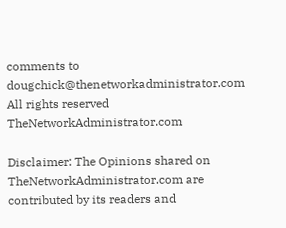comments to dougchick@thenetworkadministrator.com
All rights reserved  TheNetworkAdministrator.com

Disclaimer: The Opinions shared on TheNetworkAdministrator.com are contributed by its readers and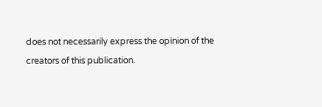does not necessarily express the opinion of the creators of this publication.